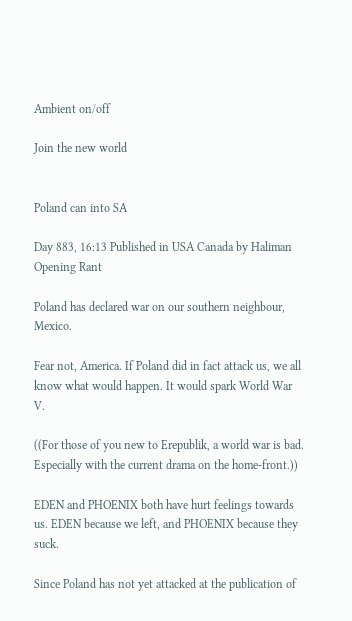Ambient on/off

Join the new world


Poland can into SA

Day 883, 16:13 Published in USA Canada by Haliman
Opening Rant

Poland has declared war on our southern neighbour, Mexico.

Fear not, America. If Poland did in fact attack us, we all know what would happen. It would spark World War V.

((For those of you new to Erepublik, a world war is bad. Especially with the current drama on the home-front.))

EDEN and PHOENIX both have hurt feelings towards us. EDEN because we left, and PHOENIX because they suck.

Since Poland has not yet attacked at the publication of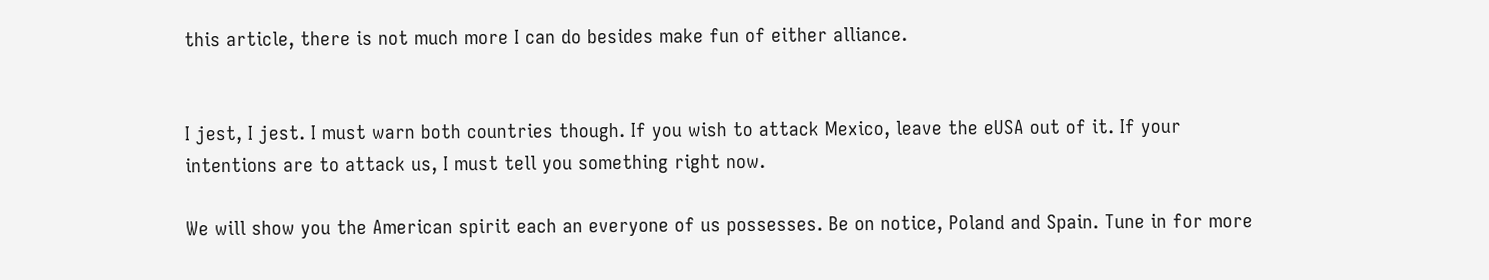this article, there is not much more I can do besides make fun of either alliance.


I jest, I jest. I must warn both countries though. If you wish to attack Mexico, leave the eUSA out of it. If your intentions are to attack us, I must tell you something right now.

We will show you the American spirit each an everyone of us possesses. Be on notice, Poland and Spain. Tune in for more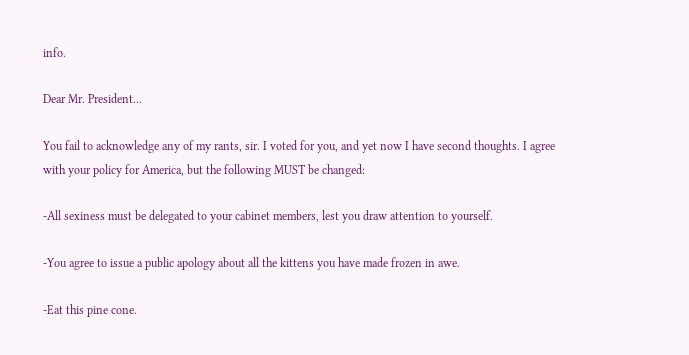info.

Dear Mr. President...

You fail to acknowledge any of my rants, sir. I voted for you, and yet now I have second thoughts. I agree with your policy for America, but the following MUST be changed:

-All sexiness must be delegated to your cabinet members, lest you draw attention to yourself.

-You agree to issue a public apology about all the kittens you have made frozen in awe.

-Eat this pine cone.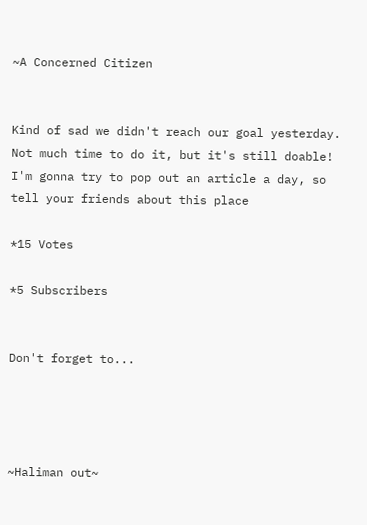~A Concerned Citizen


Kind of sad we didn't reach our goal yesterday. Not much time to do it, but it's still doable! I'm gonna try to pop out an article a day, so tell your friends about this place

*15 Votes

*5 Subscribers


Don't forget to...




~Haliman out~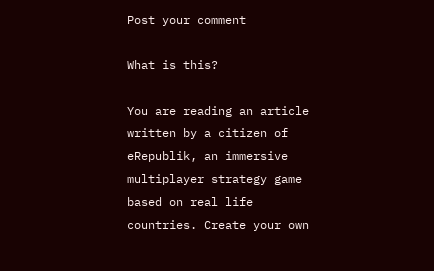Post your comment

What is this?

You are reading an article written by a citizen of eRepublik, an immersive multiplayer strategy game based on real life countries. Create your own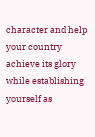character and help your country achieve its glory while establishing yourself as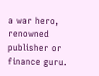a war hero, renowned publisher or finance guru.